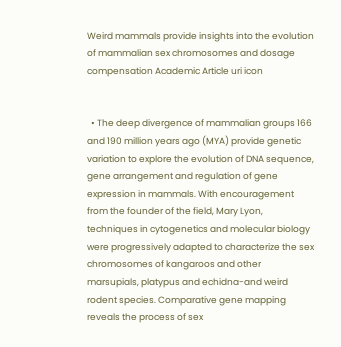Weird mammals provide insights into the evolution of mammalian sex chromosomes and dosage compensation Academic Article uri icon


  • The deep divergence of mammalian groups 166 and 190 million years ago (MYA) provide genetic variation to explore the evolution of DNA sequence, gene arrangement and regulation of gene expression in mammals. With encouragement from the founder of the field, Mary Lyon, techniques in cytogenetics and molecular biology were progressively adapted to characterize the sex chromosomes of kangaroos and other marsupials, platypus and echidna-and weird rodent species. Comparative gene mapping reveals the process of sex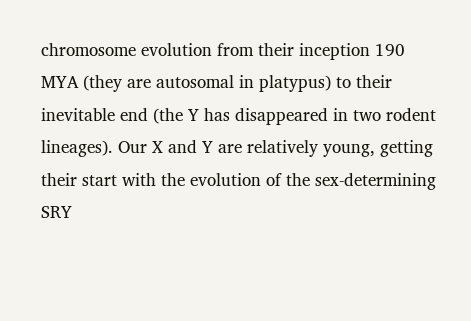chromosome evolution from their inception 190 MYA (they are autosomal in platypus) to their inevitable end (the Y has disappeared in two rodent lineages). Our X and Y are relatively young, getting their start with the evolution of the sex-determining SRY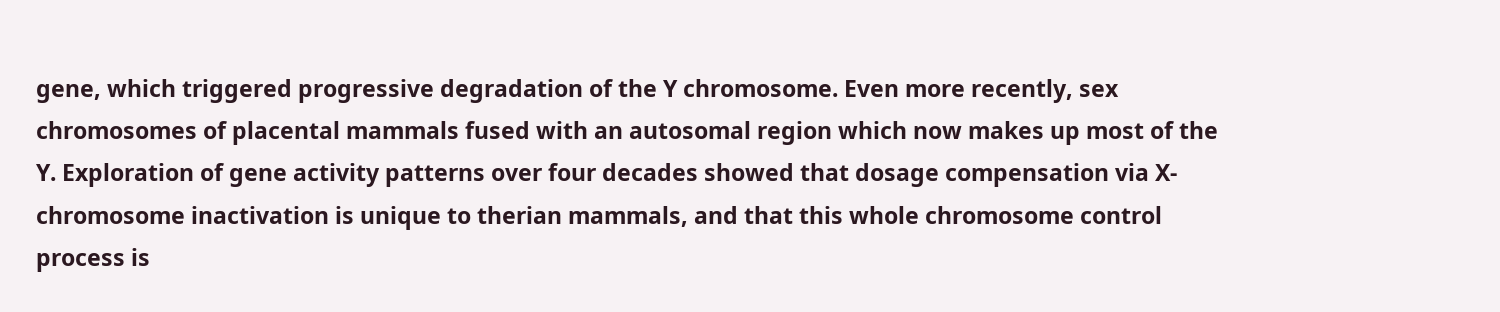gene, which triggered progressive degradation of the Y chromosome. Even more recently, sex chromosomes of placental mammals fused with an autosomal region which now makes up most of the Y. Exploration of gene activity patterns over four decades showed that dosage compensation via X-chromosome inactivation is unique to therian mammals, and that this whole chromosome control process is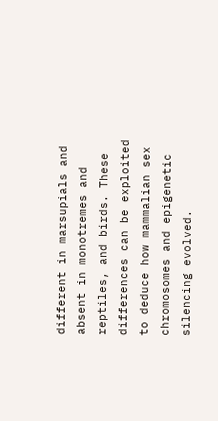different in marsupials and absent in monotremes and reptiles, and birds. These differences can be exploited to deduce how mammalian sex chromosomes and epigenetic silencing evolved.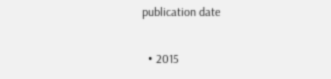publication date

  • 2015